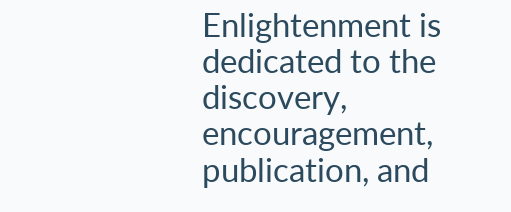Enlightenment is dedicated to the discovery, encouragement, publication, and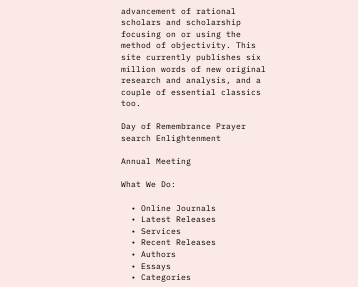advancement of rational scholars and scholarship focusing on or using the method of objectivity. This site currently publishes six million words of new original research and analysis, and a couple of essential classics too.

Day of Remembrance Prayer
search Enlightenment

Annual Meeting

What We Do:

  • Online Journals
  • Latest Releases
  • Services
  • Recent Releases
  • Authors
  • Essays
  • Categories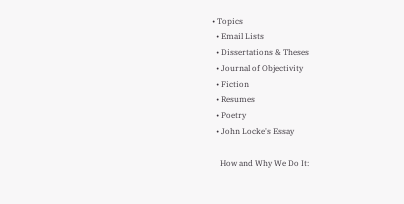• Topics
  • Email Lists
  • Dissertations & Theses
  • Journal of Objectivity
  • Fiction
  • Resumes
  • Poetry
  • John Locke's Essay

    How and Why We Do It: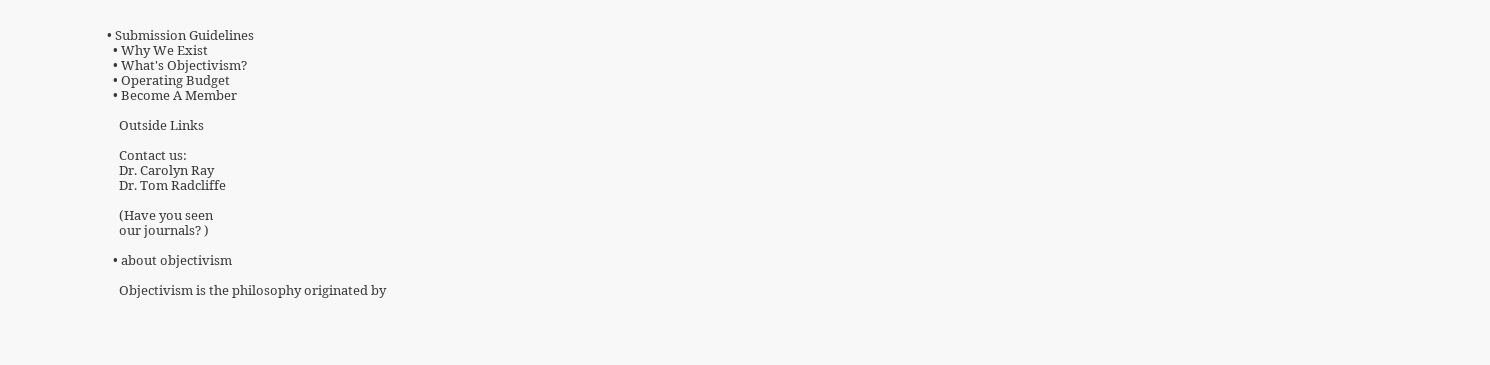• Submission Guidelines
  • Why We Exist
  • What's Objectivism?
  • Operating Budget
  • Become A Member

    Outside Links

    Contact us:
    Dr. Carolyn Ray
    Dr. Tom Radcliffe

    (Have you seen
    our journals? )

  • about objectivism

    Objectivism is the philosophy originated by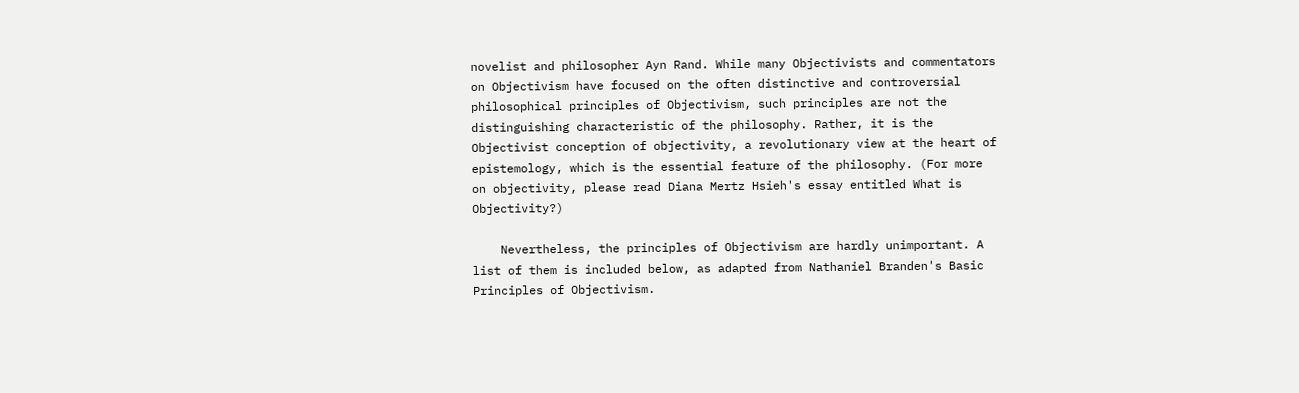novelist and philosopher Ayn Rand. While many Objectivists and commentators on Objectivism have focused on the often distinctive and controversial philosophical principles of Objectivism, such principles are not the distinguishing characteristic of the philosophy. Rather, it is the Objectivist conception of objectivity, a revolutionary view at the heart of epistemology, which is the essential feature of the philosophy. (For more on objectivity, please read Diana Mertz Hsieh's essay entitled What is Objectivity?)

    Nevertheless, the principles of Objectivism are hardly unimportant. A list of them is included below, as adapted from Nathaniel Branden's Basic Principles of Objectivism.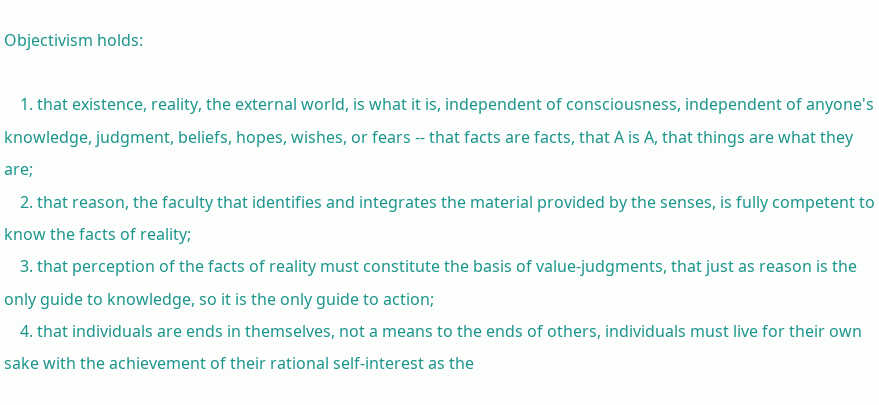Objectivism holds:

    1. that existence, reality, the external world, is what it is, independent of consciousness, independent of anyone's knowledge, judgment, beliefs, hopes, wishes, or fears -- that facts are facts, that A is A, that things are what they are;
    2. that reason, the faculty that identifies and integrates the material provided by the senses, is fully competent to know the facts of reality;
    3. that perception of the facts of reality must constitute the basis of value-judgments, that just as reason is the only guide to knowledge, so it is the only guide to action;
    4. that individuals are ends in themselves, not a means to the ends of others, individuals must live for their own sake with the achievement of their rational self-interest as the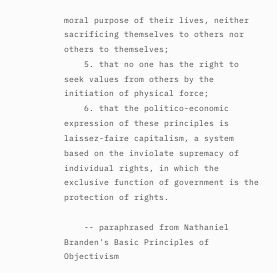moral purpose of their lives, neither sacrificing themselves to others nor others to themselves;
    5. that no one has the right to seek values from others by the initiation of physical force;
    6. that the politico-economic expression of these principles is laissez-faire capitalism, a system based on the inviolate supremacy of individual rights, in which the exclusive function of government is the protection of rights.

    -- paraphrased from Nathaniel Branden's Basic Principles of Objectivism